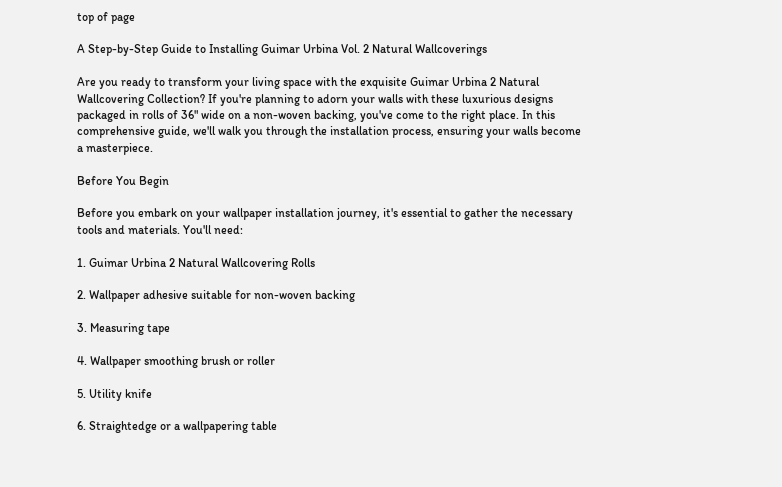top of page

A Step-by-Step Guide to Installing Guimar Urbina Vol. 2 Natural Wallcoverings

Are you ready to transform your living space with the exquisite Guimar Urbina 2 Natural Wallcovering Collection? If you're planning to adorn your walls with these luxurious designs packaged in rolls of 36" wide on a non-woven backing, you've come to the right place. In this comprehensive guide, we'll walk you through the installation process, ensuring your walls become a masterpiece.

Before You Begin

Before you embark on your wallpaper installation journey, it's essential to gather the necessary tools and materials. You'll need:

1. Guimar Urbina 2 Natural Wallcovering Rolls

2. Wallpaper adhesive suitable for non-woven backing

3. Measuring tape

4. Wallpaper smoothing brush or roller

5. Utility knife

6. Straightedge or a wallpapering table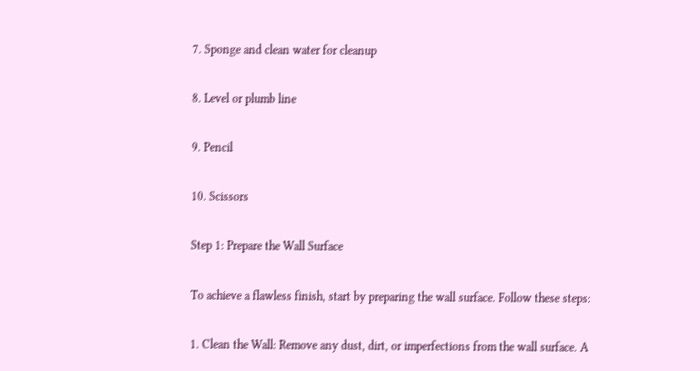7. Sponge and clean water for cleanup

8. Level or plumb line

9. Pencil

10. Scissors

Step 1: Prepare the Wall Surface

To achieve a flawless finish, start by preparing the wall surface. Follow these steps:

1. Clean the Wall: Remove any dust, dirt, or imperfections from the wall surface. A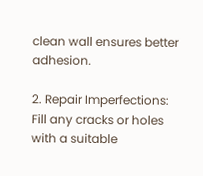clean wall ensures better adhesion.

2. Repair Imperfections: Fill any cracks or holes with a suitable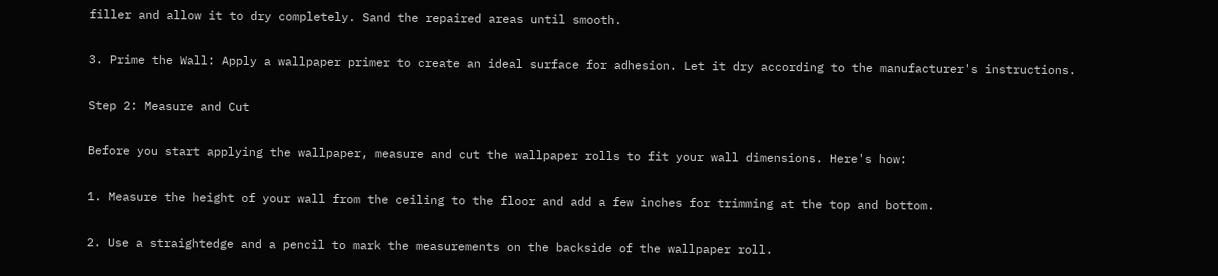filler and allow it to dry completely. Sand the repaired areas until smooth.

3. Prime the Wall: Apply a wallpaper primer to create an ideal surface for adhesion. Let it dry according to the manufacturer's instructions.

Step 2: Measure and Cut

Before you start applying the wallpaper, measure and cut the wallpaper rolls to fit your wall dimensions. Here's how:

1. Measure the height of your wall from the ceiling to the floor and add a few inches for trimming at the top and bottom.

2. Use a straightedge and a pencil to mark the measurements on the backside of the wallpaper roll.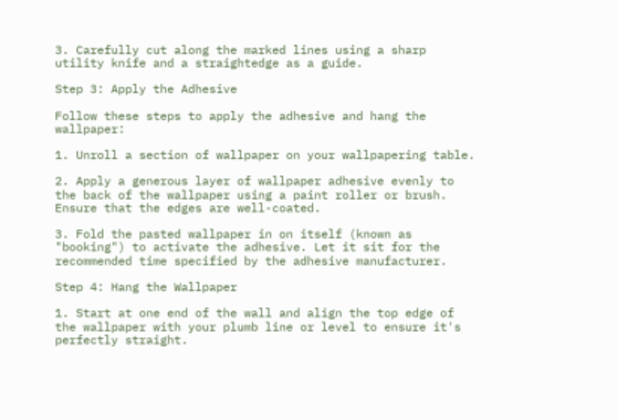3. Carefully cut along the marked lines using a sharp utility knife and a straightedge as a guide.

Step 3: Apply the Adhesive

Follow these steps to apply the adhesive and hang the wallpaper:

1. Unroll a section of wallpaper on your wallpapering table.

2. Apply a generous layer of wallpaper adhesive evenly to the back of the wallpaper using a paint roller or brush. Ensure that the edges are well-coated.

3. Fold the pasted wallpaper in on itself (known as "booking") to activate the adhesive. Let it sit for the recommended time specified by the adhesive manufacturer.

Step 4: Hang the Wallpaper

1. Start at one end of the wall and align the top edge of the wallpaper with your plumb line or level to ensure it's perfectly straight.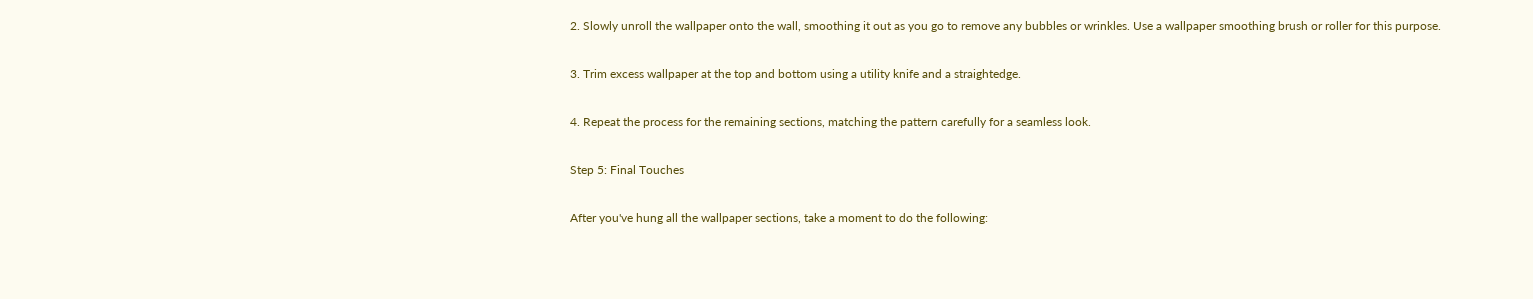2. Slowly unroll the wallpaper onto the wall, smoothing it out as you go to remove any bubbles or wrinkles. Use a wallpaper smoothing brush or roller for this purpose.

3. Trim excess wallpaper at the top and bottom using a utility knife and a straightedge.

4. Repeat the process for the remaining sections, matching the pattern carefully for a seamless look.

Step 5: Final Touches

After you've hung all the wallpaper sections, take a moment to do the following: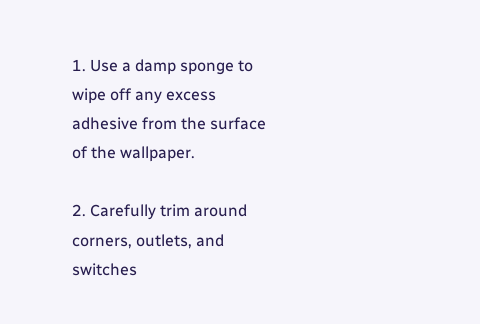1. Use a damp sponge to wipe off any excess adhesive from the surface of the wallpaper.

2. Carefully trim around corners, outlets, and switches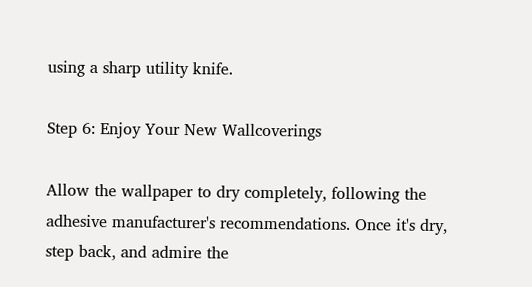using a sharp utility knife.

Step 6: Enjoy Your New Wallcoverings

Allow the wallpaper to dry completely, following the adhesive manufacturer's recommendations. Once it's dry, step back, and admire the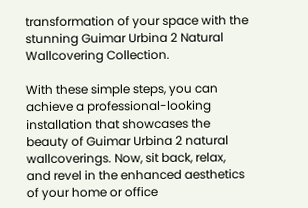transformation of your space with the stunning Guimar Urbina 2 Natural Wallcovering Collection.

With these simple steps, you can achieve a professional-looking installation that showcases the beauty of Guimar Urbina 2 natural wallcoverings. Now, sit back, relax, and revel in the enhanced aesthetics of your home or office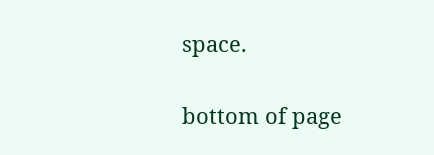space.


bottom of page